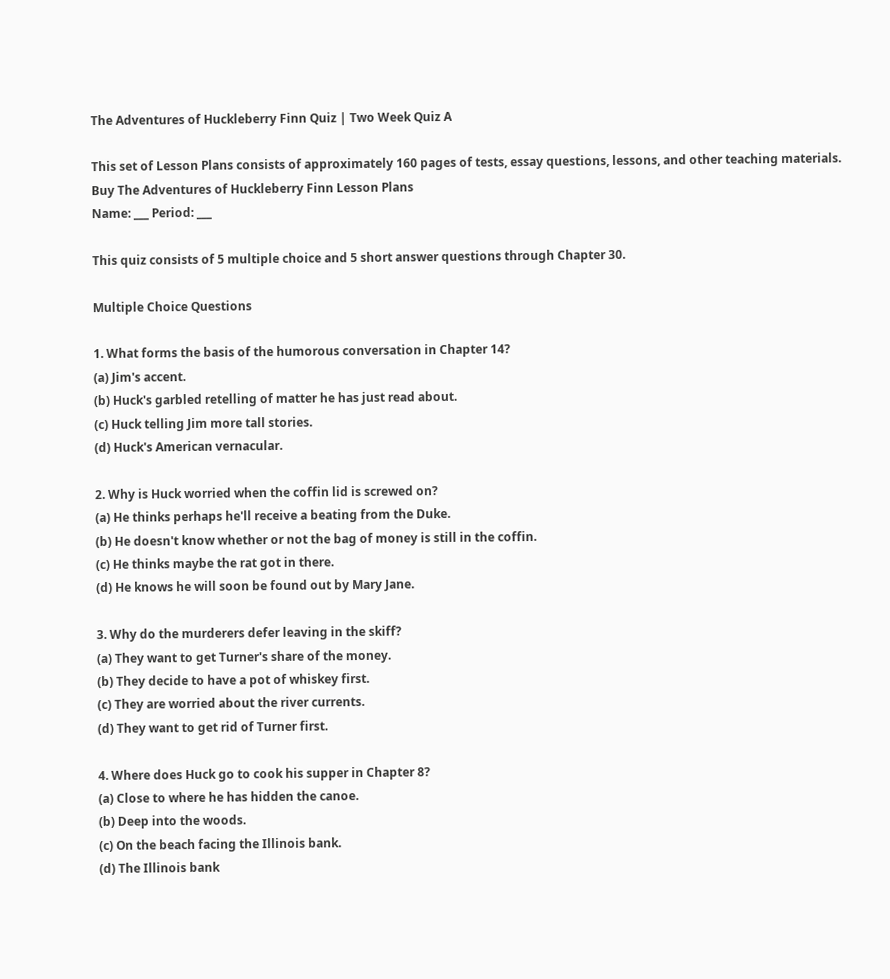The Adventures of Huckleberry Finn Quiz | Two Week Quiz A

This set of Lesson Plans consists of approximately 160 pages of tests, essay questions, lessons, and other teaching materials.
Buy The Adventures of Huckleberry Finn Lesson Plans
Name: ___ Period: ___

This quiz consists of 5 multiple choice and 5 short answer questions through Chapter 30.

Multiple Choice Questions

1. What forms the basis of the humorous conversation in Chapter 14?
(a) Jim's accent.
(b) Huck's garbled retelling of matter he has just read about.
(c) Huck telling Jim more tall stories.
(d) Huck's American vernacular.

2. Why is Huck worried when the coffin lid is screwed on?
(a) He thinks perhaps he'll receive a beating from the Duke.
(b) He doesn't know whether or not the bag of money is still in the coffin.
(c) He thinks maybe the rat got in there.
(d) He knows he will soon be found out by Mary Jane.

3. Why do the murderers defer leaving in the skiff?
(a) They want to get Turner's share of the money.
(b) They decide to have a pot of whiskey first.
(c) They are worried about the river currents.
(d) They want to get rid of Turner first.

4. Where does Huck go to cook his supper in Chapter 8?
(a) Close to where he has hidden the canoe.
(b) Deep into the woods.
(c) On the beach facing the Illinois bank.
(d) The Illinois bank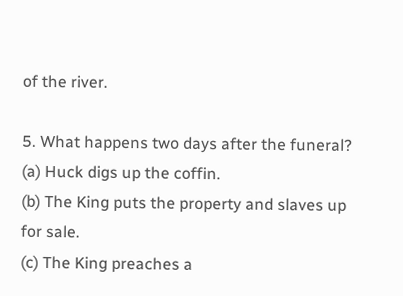of the river.

5. What happens two days after the funeral?
(a) Huck digs up the coffin.
(b) The King puts the property and slaves up for sale.
(c) The King preaches a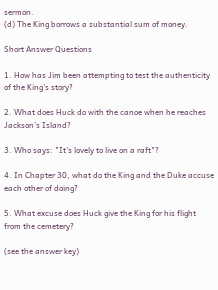sermon.
(d) The King borrows a substantial sum of money.

Short Answer Questions

1. How has Jim been attempting to test the authenticity of the King's story?

2. What does Huck do with the canoe when he reaches Jackson's Island?

3. Who says: "It's lovely to live on a raft"?

4. In Chapter 30, what do the King and the Duke accuse each other of doing?

5. What excuse does Huck give the King for his flight from the cemetery?

(see the answer key)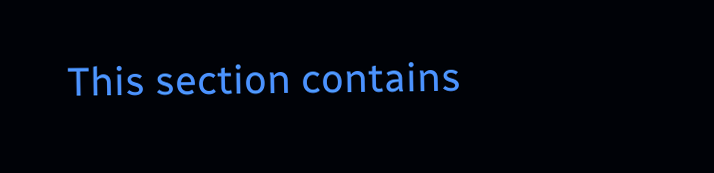This section contains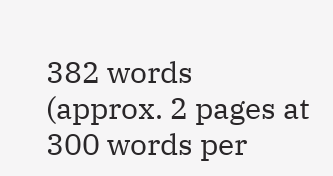382 words
(approx. 2 pages at 300 words per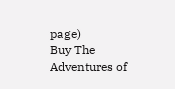page)
Buy The Adventures of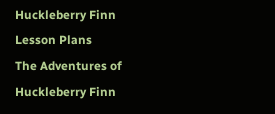Huckleberry Finn Lesson Plans
The Adventures of Huckleberry Finn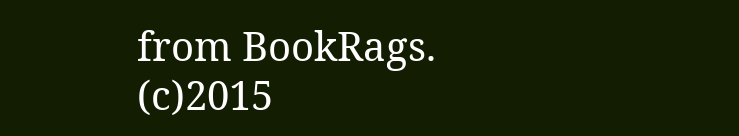from BookRags. (c)2015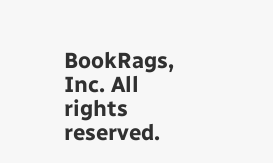BookRags, Inc. All rights reserved.